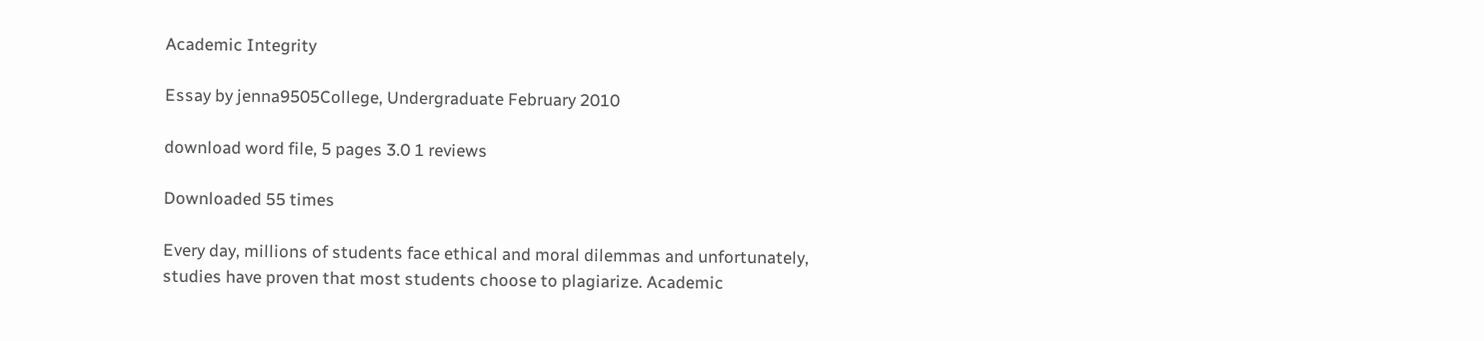Academic Integrity

Essay by jenna9505College, Undergraduate February 2010

download word file, 5 pages 3.0 1 reviews

Downloaded 55 times

Every day, millions of students face ethical and moral dilemmas and unfortunately, studies have proven that most students choose to plagiarize. Academic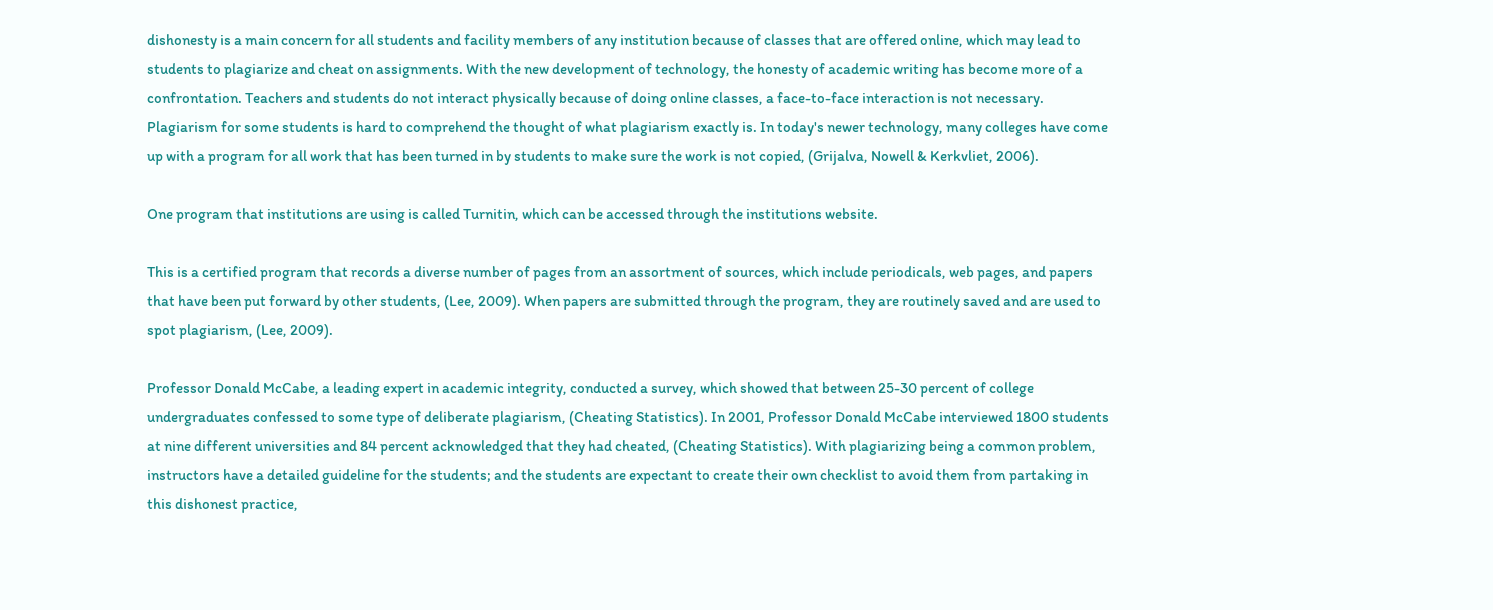dishonesty is a main concern for all students and facility members of any institution because of classes that are offered online, which may lead to students to plagiarize and cheat on assignments. With the new development of technology, the honesty of academic writing has become more of a confrontation. Teachers and students do not interact physically because of doing online classes, a face-to-face interaction is not necessary. Plagiarism for some students is hard to comprehend the thought of what plagiarism exactly is. In today's newer technology, many colleges have come up with a program for all work that has been turned in by students to make sure the work is not copied, (Grijalva, Nowell & Kerkvliet, 2006).

One program that institutions are using is called Turnitin, which can be accessed through the institutions website.

This is a certified program that records a diverse number of pages from an assortment of sources, which include periodicals, web pages, and papers that have been put forward by other students, (Lee, 2009). When papers are submitted through the program, they are routinely saved and are used to spot plagiarism, (Lee, 2009).

Professor Donald McCabe, a leading expert in academic integrity, conducted a survey, which showed that between 25-30 percent of college undergraduates confessed to some type of deliberate plagiarism, (Cheating Statistics). In 2001, Professor Donald McCabe interviewed 1800 students at nine different universities and 84 percent acknowledged that they had cheated, (Cheating Statistics). With plagiarizing being a common problem, instructors have a detailed guideline for the students; and the students are expectant to create their own checklist to avoid them from partaking in this dishonest practice,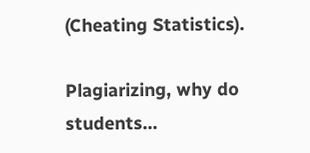(Cheating Statistics).

Plagiarizing, why do students...